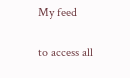My feed

to access all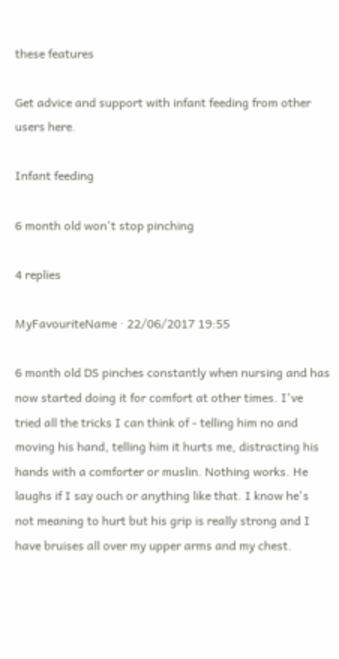these features

Get advice and support with infant feeding from other users here.

Infant feeding

6 month old won't stop pinching

4 replies

MyFavouriteName · 22/06/2017 19:55

6 month old DS pinches constantly when nursing and has now started doing it for comfort at other times. I've tried all the tricks I can think of - telling him no and moving his hand, telling him it hurts me, distracting his hands with a comforter or muslin. Nothing works. He laughs if I say ouch or anything like that. I know he's not meaning to hurt but his grip is really strong and I have bruises all over my upper arms and my chest.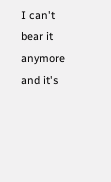I can't bear it anymore and it's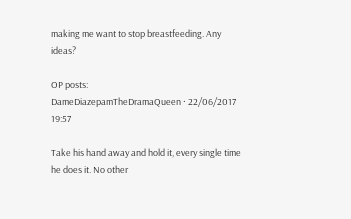making me want to stop breastfeeding. Any ideas?

OP posts:
DameDiazepamTheDramaQueen · 22/06/2017 19:57

Take his hand away and hold it, every single time he does it. No other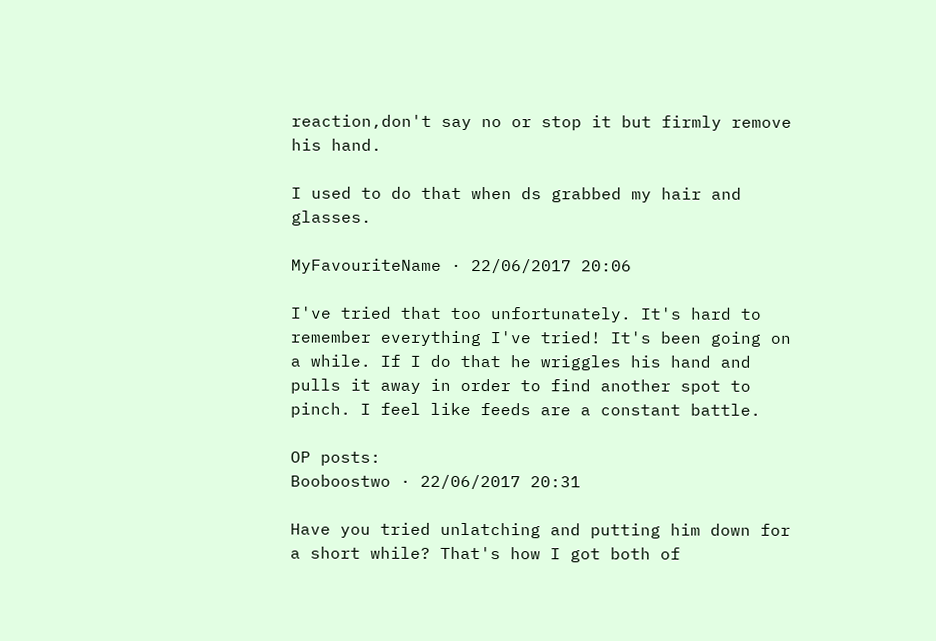reaction,don't say no or stop it but firmly remove his hand.

I used to do that when ds grabbed my hair and glasses.

MyFavouriteName · 22/06/2017 20:06

I've tried that too unfortunately. It's hard to remember everything I've tried! It's been going on a while. If I do that he wriggles his hand and pulls it away in order to find another spot to pinch. I feel like feeds are a constant battle.

OP posts:
Booboostwo · 22/06/2017 20:31

Have you tried unlatching and putting him down for a short while? That's how I got both of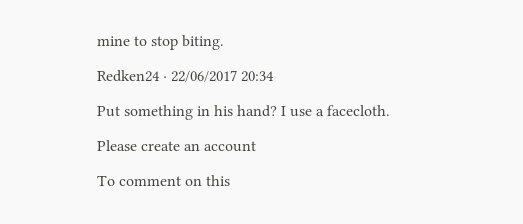mine to stop biting.

Redken24 · 22/06/2017 20:34

Put something in his hand? I use a facecloth.

Please create an account

To comment on this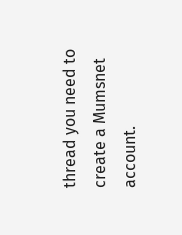thread you need to create a Mumsnet account.